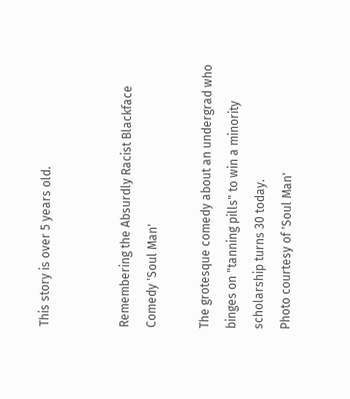This story is over 5 years old.


Remembering the Absurdly Racist Blackface Comedy 'Soul Man'

The grotesque comedy about an undergrad who binges on "tanning pills" to win a minority scholarship turns 30 today.
Photo courtesy of 'Soul Man'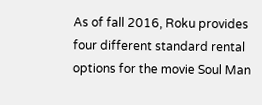As of fall 2016, Roku provides four different standard rental options for the movie Soul Man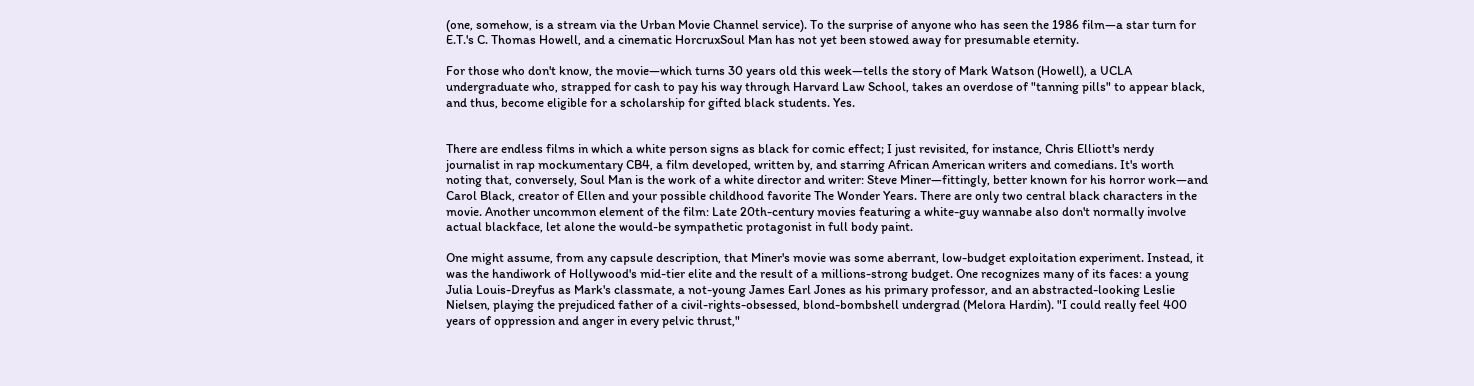(one, somehow, is a stream via the Urban Movie Channel service). To the surprise of anyone who has seen the 1986 film—a star turn for E.T.'s C. Thomas Howell, and a cinematic HorcruxSoul Man has not yet been stowed away for presumable eternity.

For those who don't know, the movie—which turns 30 years old this week—tells the story of Mark Watson (Howell), a UCLA undergraduate who, strapped for cash to pay his way through Harvard Law School, takes an overdose of "tanning pills" to appear black, and thus, become eligible for a scholarship for gifted black students. Yes.


There are endless films in which a white person signs as black for comic effect; I just revisited, for instance, Chris Elliott's nerdy journalist in rap mockumentary CB4, a film developed, written by, and starring African American writers and comedians. It's worth noting that, conversely, Soul Man is the work of a white director and writer: Steve Miner—fittingly, better known for his horror work—and Carol Black, creator of Ellen and your possible childhood favorite The Wonder Years. There are only two central black characters in the movie. Another uncommon element of the film: Late 20th-century movies featuring a white-guy wannabe also don't normally involve actual blackface, let alone the would-be sympathetic protagonist in full body paint.

One might assume, from any capsule description, that Miner's movie was some aberrant, low-budget exploitation experiment. Instead, it was the handiwork of Hollywood's mid-tier elite and the result of a millions-strong budget. One recognizes many of its faces: a young Julia Louis-Dreyfus as Mark's classmate, a not-young James Earl Jones as his primary professor, and an abstracted-looking Leslie Nielsen, playing the prejudiced father of a civil-rights-obsessed, blond-bombshell undergrad (Melora Hardin). "I could really feel 400 years of oppression and anger in every pelvic thrust,"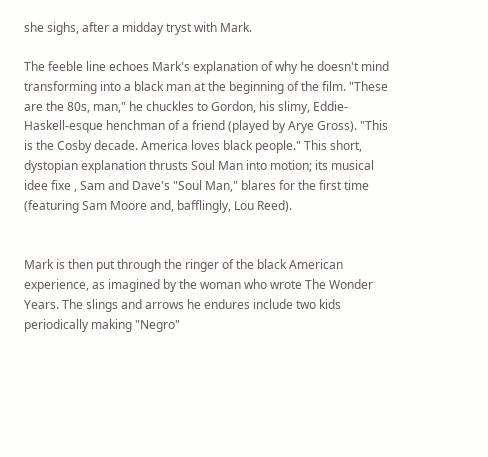she sighs, after a midday tryst with Mark.

The feeble line echoes Mark's explanation of why he doesn't mind transforming into a black man at the beginning of the film. "These are the 80s, man," he chuckles to Gordon, his slimy, Eddie-Haskell-esque henchman of a friend (played by Arye Gross). "This is the Cosby decade. America loves black people." This short, dystopian explanation thrusts Soul Man into motion; its musical idee fixe , Sam and Dave's "Soul Man," blares for the first time (featuring Sam Moore and, bafflingly, Lou Reed).


Mark is then put through the ringer of the black American experience, as imagined by the woman who wrote The Wonder Years. The slings and arrows he endures include two kids periodically making "Negro"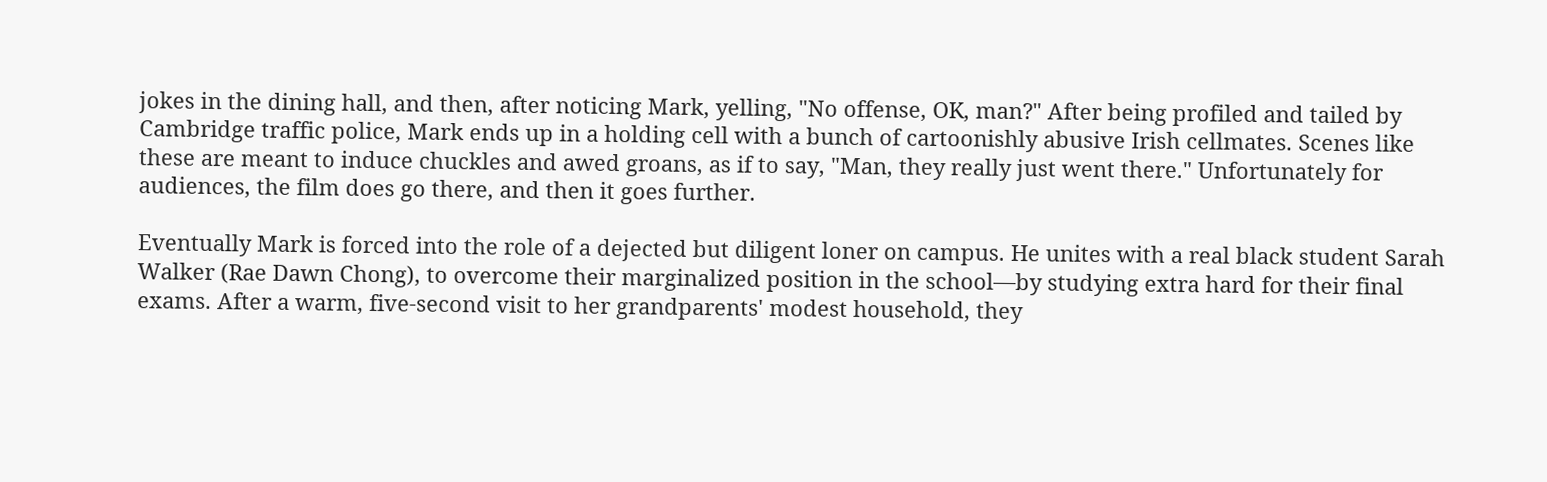jokes in the dining hall, and then, after noticing Mark, yelling, "No offense, OK, man?" After being profiled and tailed by Cambridge traffic police, Mark ends up in a holding cell with a bunch of cartoonishly abusive Irish cellmates. Scenes like these are meant to induce chuckles and awed groans, as if to say, "Man, they really just went there." Unfortunately for audiences, the film does go there, and then it goes further.

Eventually Mark is forced into the role of a dejected but diligent loner on campus. He unites with a real black student Sarah Walker (Rae Dawn Chong), to overcome their marginalized position in the school—by studying extra hard for their final exams. After a warm, five-second visit to her grandparents' modest household, they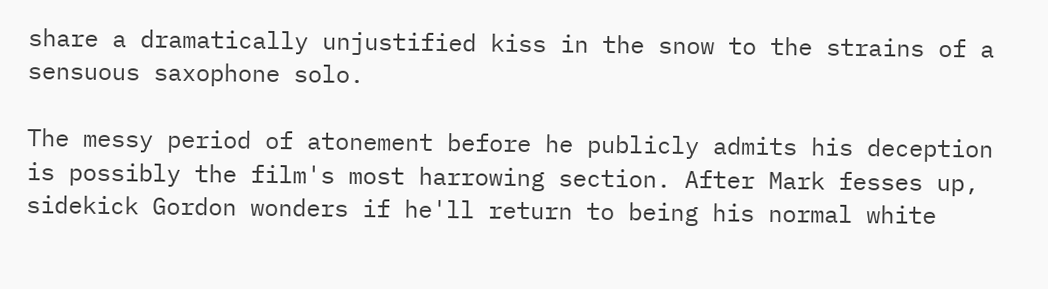share a dramatically unjustified kiss in the snow to the strains of a sensuous saxophone solo.

The messy period of atonement before he publicly admits his deception is possibly the film's most harrowing section. After Mark fesses up, sidekick Gordon wonders if he'll return to being his normal white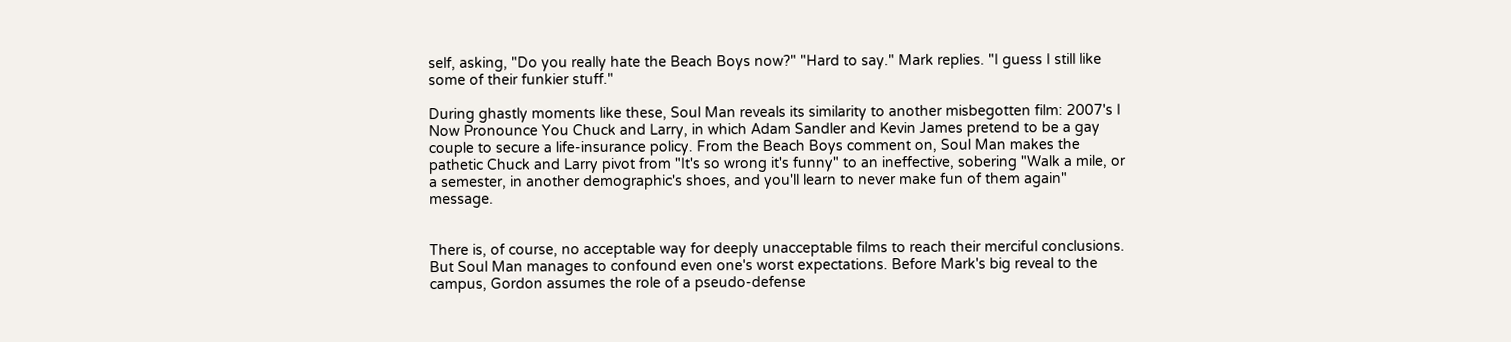self, asking, "Do you really hate the Beach Boys now?" "Hard to say." Mark replies. "I guess I still like some of their funkier stuff."

During ghastly moments like these, Soul Man reveals its similarity to another misbegotten film: 2007's I Now Pronounce You Chuck and Larry, in which Adam Sandler and Kevin James pretend to be a gay couple to secure a life-insurance policy. From the Beach Boys comment on, Soul Man makes the pathetic Chuck and Larry pivot from "It's so wrong it's funny" to an ineffective, sobering "Walk a mile, or a semester, in another demographic's shoes, and you'll learn to never make fun of them again" message.


There is, of course, no acceptable way for deeply unacceptable films to reach their merciful conclusions. But Soul Man manages to confound even one's worst expectations. Before Mark's big reveal to the campus, Gordon assumes the role of a pseudo-defense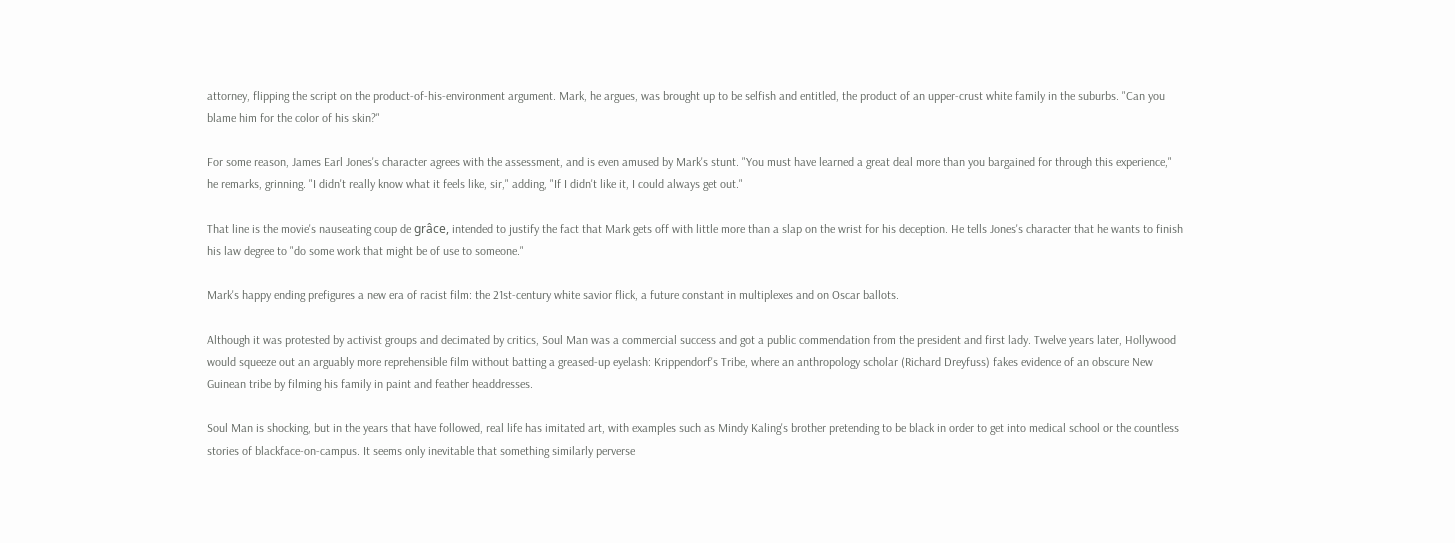attorney, flipping the script on the product-of-his-environment argument. Mark, he argues, was brought up to be selfish and entitled, the product of an upper-crust white family in the suburbs. "Can you blame him for the color of his skin?"

For some reason, James Earl Jones's character agrees with the assessment, and is even amused by Mark's stunt. "You must have learned a great deal more than you bargained for through this experience," he remarks, grinning. "I didn't really know what it feels like, sir," adding, "If I didn't like it, I could always get out."

That line is the movie's nauseating coup de grâce, intended to justify the fact that Mark gets off with little more than a slap on the wrist for his deception. He tells Jones's character that he wants to finish his law degree to "do some work that might be of use to someone."

Mark's happy ending prefigures a new era of racist film: the 21st-century white savior flick, a future constant in multiplexes and on Oscar ballots.

Although it was protested by activist groups and decimated by critics, Soul Man was a commercial success and got a public commendation from the president and first lady. Twelve years later, Hollywood would squeeze out an arguably more reprehensible film without batting a greased-up eyelash: Krippendorf's Tribe, where an anthropology scholar (Richard Dreyfuss) fakes evidence of an obscure New Guinean tribe by filming his family in paint and feather headdresses.

Soul Man is shocking, but in the years that have followed, real life has imitated art, with examples such as Mindy Kaling's brother pretending to be black in order to get into medical school or the countless stories of blackface-on-campus. It seems only inevitable that something similarly perverse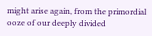might arise again, from the primordial ooze of our deeply divided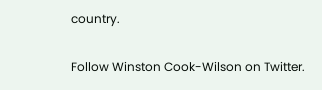country.

Follow Winston Cook-Wilson on Twitter.